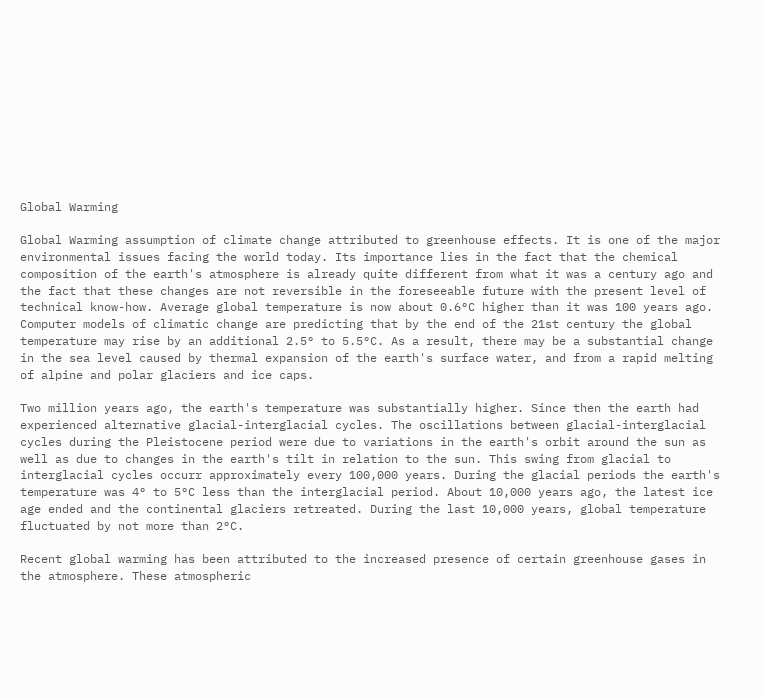Global Warming

Global Warming assumption of climate change attributed to greenhouse effects. It is one of the major environmental issues facing the world today. Its importance lies in the fact that the chemical composition of the earth's atmosphere is already quite different from what it was a century ago and the fact that these changes are not reversible in the foreseeable future with the present level of technical know-how. Average global temperature is now about 0.6°C higher than it was 100 years ago. Computer models of climatic change are predicting that by the end of the 21st century the global temperature may rise by an additional 2.5° to 5.5°C. As a result, there may be a substantial change in the sea level caused by thermal expansion of the earth's surface water, and from a rapid melting of alpine and polar glaciers and ice caps.

Two million years ago, the earth's temperature was substantially higher. Since then the earth had experienced alternative glacial-interglacial cycles. The oscillations between glacial-interglacial cycles during the Pleistocene period were due to variations in the earth's orbit around the sun as well as due to changes in the earth's tilt in relation to the sun. This swing from glacial to interglacial cycles occurr approximately every 100,000 years. During the glacial periods the earth's temperature was 4° to 5°C less than the interglacial period. About 10,000 years ago, the latest ice age ended and the continental glaciers retreated. During the last 10,000 years, global temperature fluctuated by not more than 2°C.

Recent global warming has been attributed to the increased presence of certain greenhouse gases in the atmosphere. These atmospheric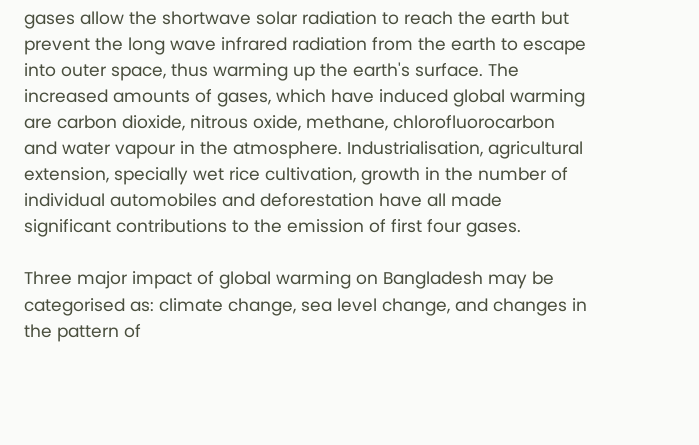gases allow the shortwave solar radiation to reach the earth but prevent the long wave infrared radiation from the earth to escape into outer space, thus warming up the earth's surface. The increased amounts of gases, which have induced global warming are carbon dioxide, nitrous oxide, methane, chlorofluorocarbon and water vapour in the atmosphere. Industrialisation, agricultural extension, specially wet rice cultivation, growth in the number of individual automobiles and deforestation have all made significant contributions to the emission of first four gases.

Three major impact of global warming on Bangladesh may be categorised as: climate change, sea level change, and changes in the pattern of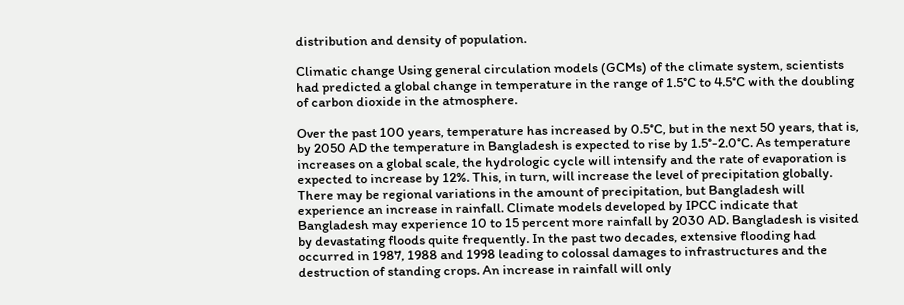distribution and density of population.

Climatic change Using general circulation models (GCMs) of the climate system, scientists had predicted a global change in temperature in the range of 1.5°C to 4.5°C with the doubling of carbon dioxide in the atmosphere.

Over the past 100 years, temperature has increased by 0.5°C, but in the next 50 years, that is, by 2050 AD the temperature in Bangladesh is expected to rise by 1.5°-2.0°C. As temperature increases on a global scale, the hydrologic cycle will intensify and the rate of evaporation is expected to increase by 12%. This, in turn, will increase the level of precipitation globally. There may be regional variations in the amount of precipitation, but Bangladesh will experience an increase in rainfall. Climate models developed by IPCC indicate that Bangladesh may experience 10 to 15 percent more rainfall by 2030 AD. Bangladesh is visited by devastating floods quite frequently. In the past two decades, extensive flooding had occurred in 1987, 1988 and 1998 leading to colossal damages to infrastructures and the destruction of standing crops. An increase in rainfall will only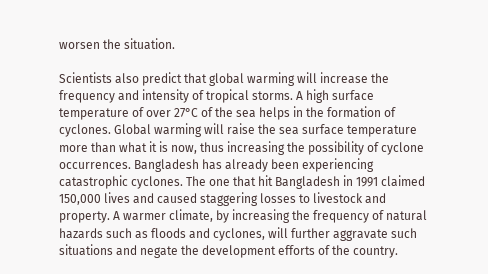worsen the situation.

Scientists also predict that global warming will increase the frequency and intensity of tropical storms. A high surface temperature of over 27°C of the sea helps in the formation of cyclones. Global warming will raise the sea surface temperature more than what it is now, thus increasing the possibility of cyclone occurrences. Bangladesh has already been experiencing catastrophic cyclones. The one that hit Bangladesh in 1991 claimed 150,000 lives and caused staggering losses to livestock and property. A warmer climate, by increasing the frequency of natural hazards such as floods and cyclones, will further aggravate such situations and negate the development efforts of the country.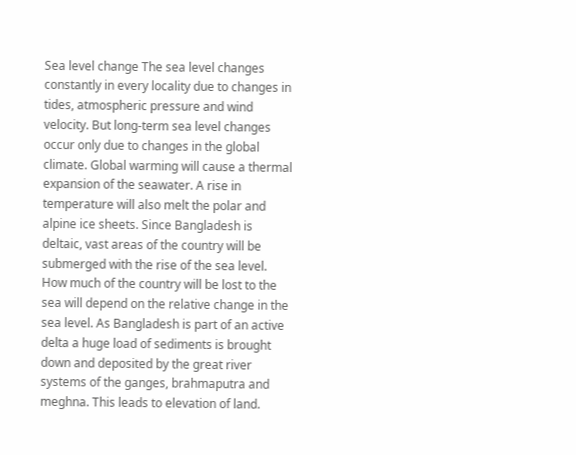Sea level change The sea level changes constantly in every locality due to changes in tides, atmospheric pressure and wind velocity. But long-term sea level changes occur only due to changes in the global climate. Global warming will cause a thermal expansion of the seawater. A rise in temperature will also melt the polar and alpine ice sheets. Since Bangladesh is deltaic, vast areas of the country will be submerged with the rise of the sea level. How much of the country will be lost to the sea will depend on the relative change in the sea level. As Bangladesh is part of an active delta a huge load of sediments is brought down and deposited by the great river systems of the ganges, brahmaputra and meghna. This leads to elevation of land.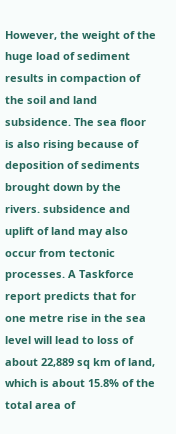However, the weight of the huge load of sediment results in compaction of the soil and land subsidence. The sea floor is also rising because of deposition of sediments brought down by the rivers. subsidence and uplift of land may also occur from tectonic processes. A Taskforce report predicts that for one metre rise in the sea level will lead to loss of about 22,889 sq km of land, which is about 15.8% of the total area of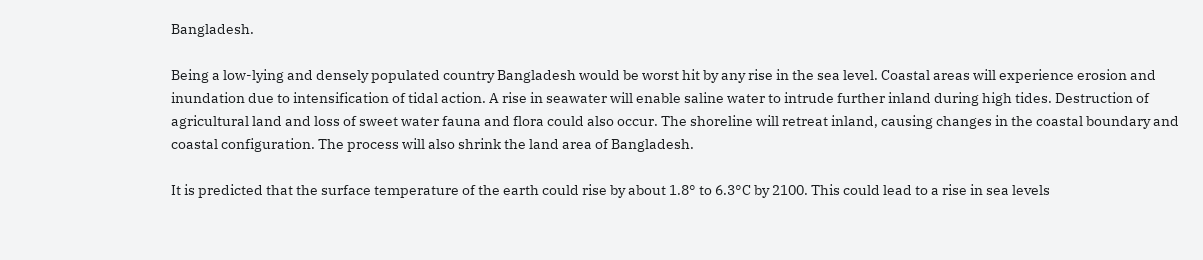Bangladesh.

Being a low-lying and densely populated country Bangladesh would be worst hit by any rise in the sea level. Coastal areas will experience erosion and inundation due to intensification of tidal action. A rise in seawater will enable saline water to intrude further inland during high tides. Destruction of agricultural land and loss of sweet water fauna and flora could also occur. The shoreline will retreat inland, causing changes in the coastal boundary and coastal configuration. The process will also shrink the land area of Bangladesh.

It is predicted that the surface temperature of the earth could rise by about 1.8° to 6.3°C by 2100. This could lead to a rise in sea levels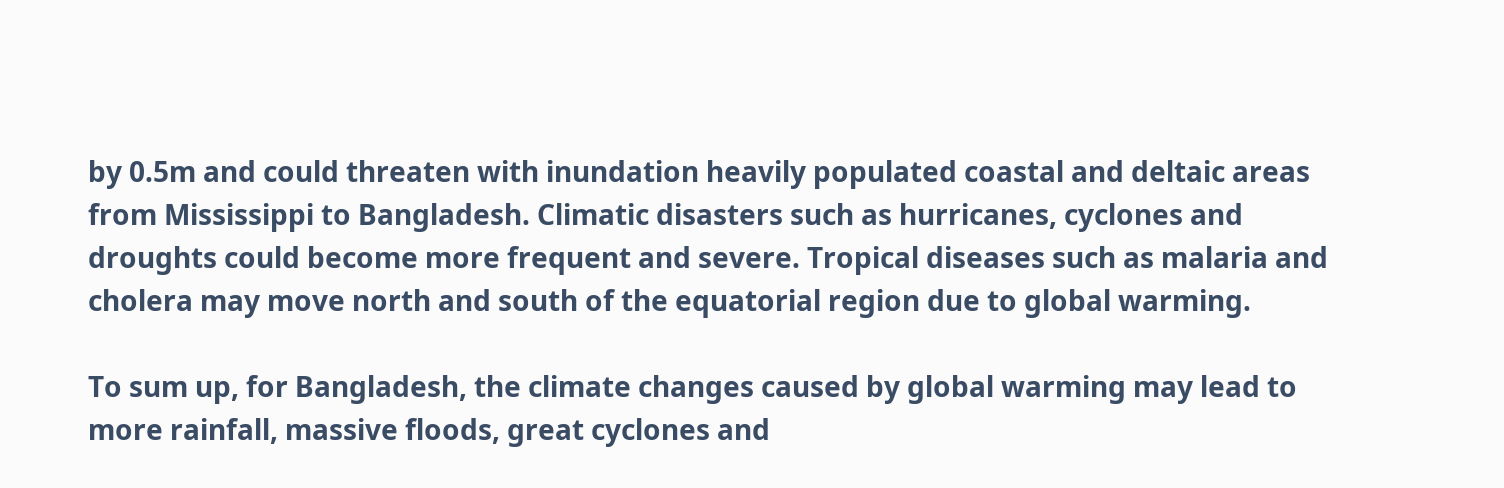by 0.5m and could threaten with inundation heavily populated coastal and deltaic areas from Mississippi to Bangladesh. Climatic disasters such as hurricanes, cyclones and droughts could become more frequent and severe. Tropical diseases such as malaria and cholera may move north and south of the equatorial region due to global warming.

To sum up, for Bangladesh, the climate changes caused by global warming may lead to more rainfall, massive floods, great cyclones and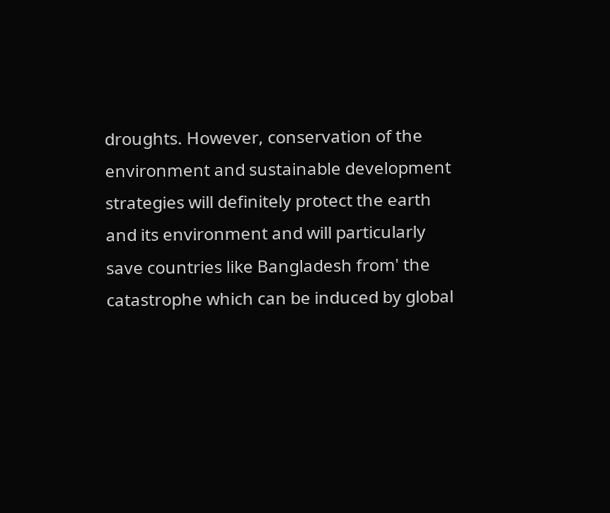droughts. However, conservation of the environment and sustainable development strategies will definitely protect the earth and its environment and will particularly save countries like Bangladesh from' the catastrophe which can be induced by global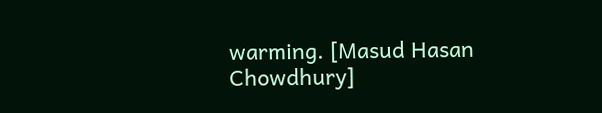warming. [Masud Hasan Chowdhury]